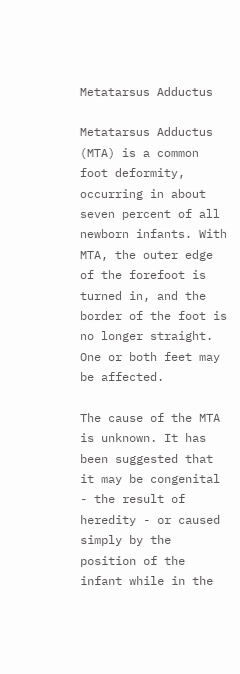Metatarsus Adductus

Metatarsus Adductus (MTA) is a common foot deformity, occurring in about seven percent of all newborn infants. With MTA, the outer edge of the forefoot is turned in, and the border of the foot is no longer straight. One or both feet may be affected.

The cause of the MTA is unknown. It has been suggested that it may be congenital - the result of heredity - or caused simply by the position of the infant while in the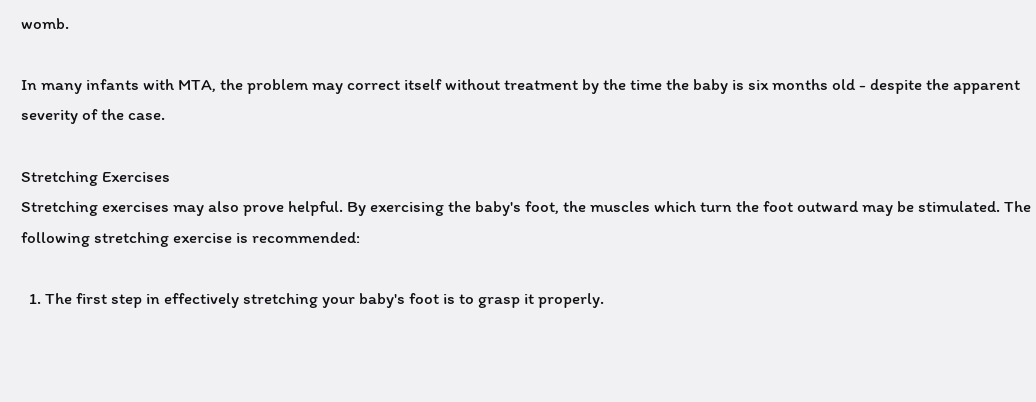womb.

In many infants with MTA, the problem may correct itself without treatment by the time the baby is six months old - despite the apparent severity of the case.

Stretching Exercises
Stretching exercises may also prove helpful. By exercising the baby's foot, the muscles which turn the foot outward may be stimulated. The following stretching exercise is recommended:

  1. The first step in effectively stretching your baby's foot is to grasp it properly.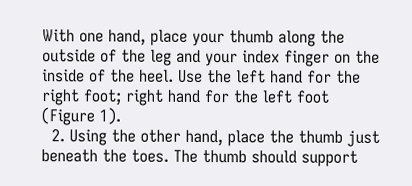With one hand, place your thumb along the outside of the leg and your index finger on the inside of the heel. Use the left hand for the right foot; right hand for the left foot (Figure 1).
  2. Using the other hand, place the thumb just beneath the toes. The thumb should support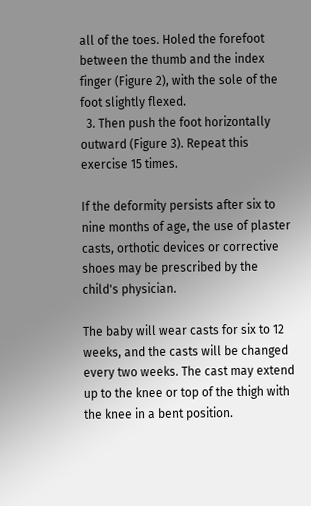all of the toes. Holed the forefoot between the thumb and the index finger (Figure 2), with the sole of the foot slightly flexed.
  3. Then push the foot horizontally outward (Figure 3). Repeat this exercise 15 times.

If the deformity persists after six to nine months of age, the use of plaster casts, orthotic devices or corrective shoes may be prescribed by the child's physician.

The baby will wear casts for six to 12 weeks, and the casts will be changed every two weeks. The cast may extend up to the knee or top of the thigh with the knee in a bent position.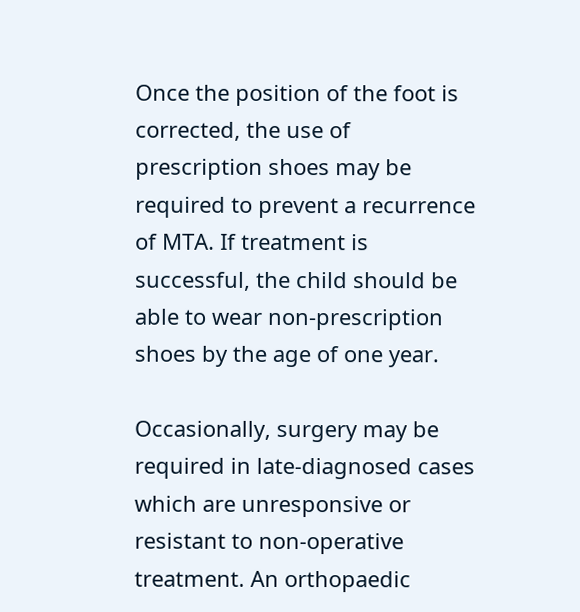Once the position of the foot is corrected, the use of prescription shoes may be required to prevent a recurrence of MTA. If treatment is successful, the child should be able to wear non-prescription shoes by the age of one year.

Occasionally, surgery may be required in late-diagnosed cases which are unresponsive or resistant to non-operative treatment. An orthopaedic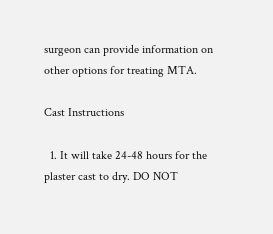surgeon can provide information on other options for treating MTA.

Cast Instructions

  1. It will take 24-48 hours for the plaster cast to dry. DO NOT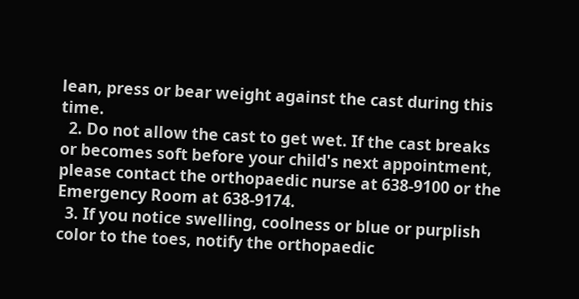lean, press or bear weight against the cast during this time.
  2. Do not allow the cast to get wet. If the cast breaks or becomes soft before your child's next appointment, please contact the orthopaedic nurse at 638-9100 or the Emergency Room at 638-9174.
  3. If you notice swelling, coolness or blue or purplish color to the toes, notify the orthopaedic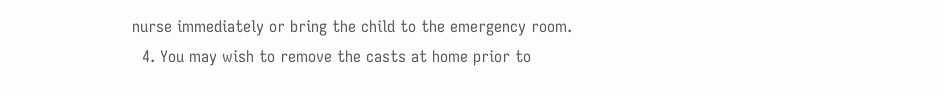nurse immediately or bring the child to the emergency room.
  4. You may wish to remove the casts at home prior to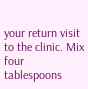your return visit to the clinic. Mix four tablespoons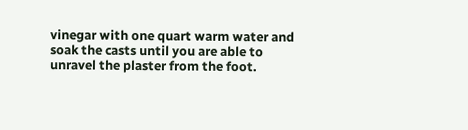vinegar with one quart warm water and soak the casts until you are able to unravel the plaster from the foot.